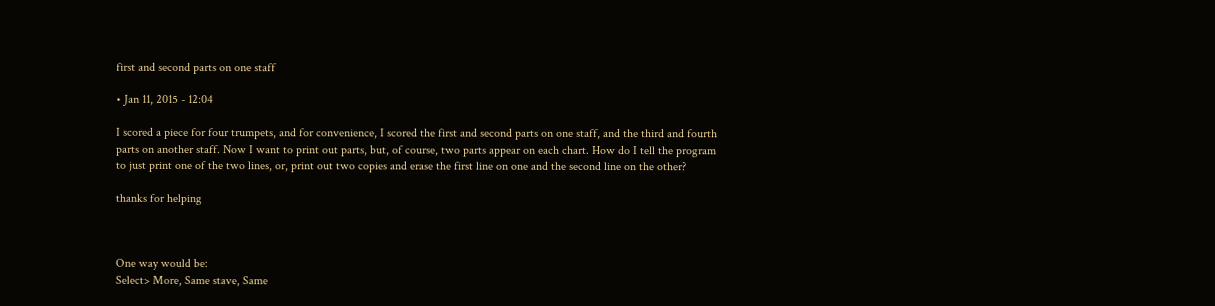first and second parts on one staff

• Jan 11, 2015 - 12:04

I scored a piece for four trumpets, and for convenience, I scored the first and second parts on one staff, and the third and fourth parts on another staff. Now I want to print out parts, but, of course, two parts appear on each chart. How do I tell the program to just print one of the two lines, or, print out two copies and erase the first line on one and the second line on the other?

thanks for helping



One way would be:
Select> More, Same stave, Same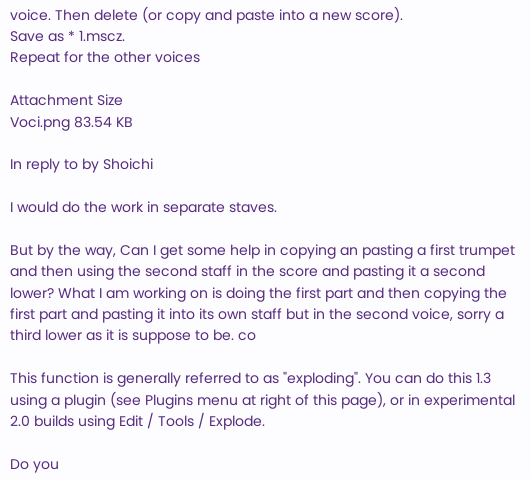voice. Then delete (or copy and paste into a new score).
Save as * 1.mscz.
Repeat for the other voices

Attachment Size
Voci.png 83.54 KB

In reply to by Shoichi

I would do the work in separate staves.

But by the way, Can I get some help in copying an pasting a first trumpet and then using the second staff in the score and pasting it a second lower? What I am working on is doing the first part and then copying the first part and pasting it into its own staff but in the second voice, sorry a third lower as it is suppose to be. co

This function is generally referred to as "exploding". You can do this 1.3 using a plugin (see Plugins menu at right of this page), or in experimental 2.0 builds using Edit / Tools / Explode.

Do you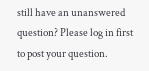still have an unanswered question? Please log in first to post your question.